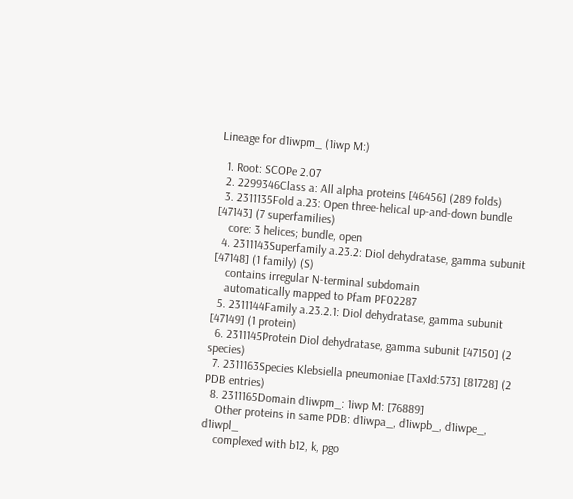Lineage for d1iwpm_ (1iwp M:)

  1. Root: SCOPe 2.07
  2. 2299346Class a: All alpha proteins [46456] (289 folds)
  3. 2311135Fold a.23: Open three-helical up-and-down bundle [47143] (7 superfamilies)
    core: 3 helices; bundle, open
  4. 2311143Superfamily a.23.2: Diol dehydratase, gamma subunit [47148] (1 family) (S)
    contains irregular N-terminal subdomain
    automatically mapped to Pfam PF02287
  5. 2311144Family a.23.2.1: Diol dehydratase, gamma subunit [47149] (1 protein)
  6. 2311145Protein Diol dehydratase, gamma subunit [47150] (2 species)
  7. 2311163Species Klebsiella pneumoniae [TaxId:573] [81728] (2 PDB entries)
  8. 2311165Domain d1iwpm_: 1iwp M: [76889]
    Other proteins in same PDB: d1iwpa_, d1iwpb_, d1iwpe_, d1iwpl_
    complexed with b12, k, pgo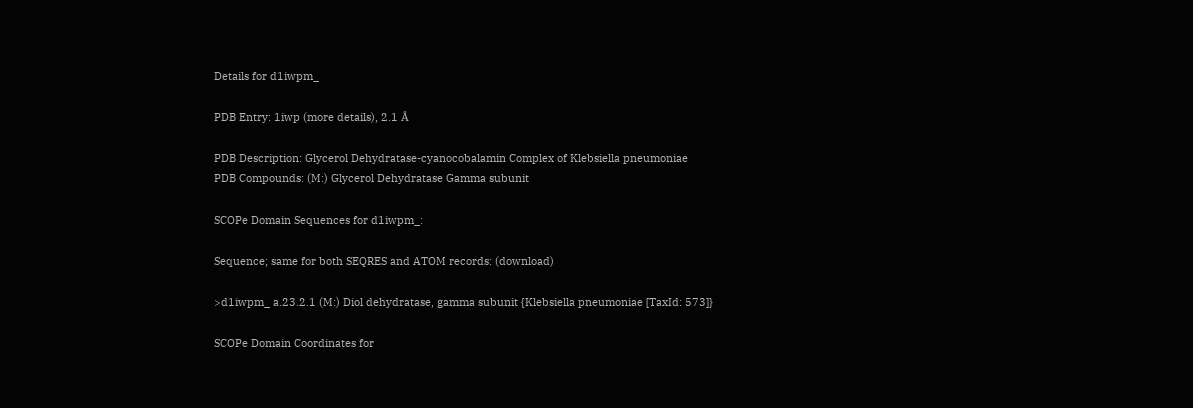Details for d1iwpm_

PDB Entry: 1iwp (more details), 2.1 Å

PDB Description: Glycerol Dehydratase-cyanocobalamin Complex of Klebsiella pneumoniae
PDB Compounds: (M:) Glycerol Dehydratase Gamma subunit

SCOPe Domain Sequences for d1iwpm_:

Sequence; same for both SEQRES and ATOM records: (download)

>d1iwpm_ a.23.2.1 (M:) Diol dehydratase, gamma subunit {Klebsiella pneumoniae [TaxId: 573]}

SCOPe Domain Coordinates for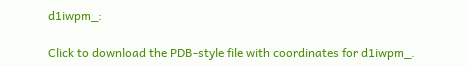d1iwpm_:

Click to download the PDB-style file with coordinates for d1iwpm_.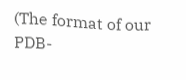(The format of our PDB-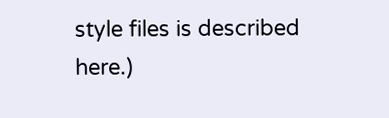style files is described here.)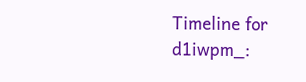Timeline for d1iwpm_: